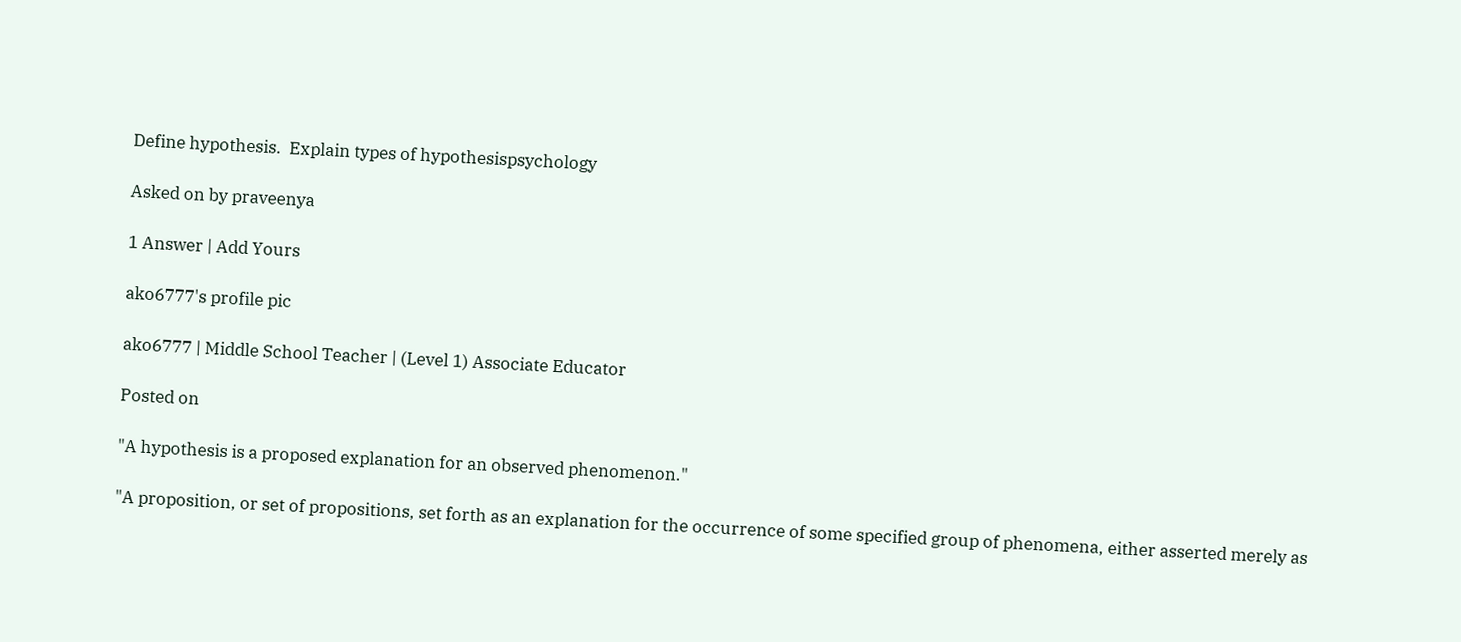Define hypothesis.  Explain types of hypothesispsychology

Asked on by praveenya

1 Answer | Add Yours

ako6777's profile pic

ako6777 | Middle School Teacher | (Level 1) Associate Educator

Posted on

"A hypothesis is a proposed explanation for an observed phenomenon."

"A proposition, or set of propositions, set forth as an explanation for the occurrence of some specified group of phenomena, either asserted merely as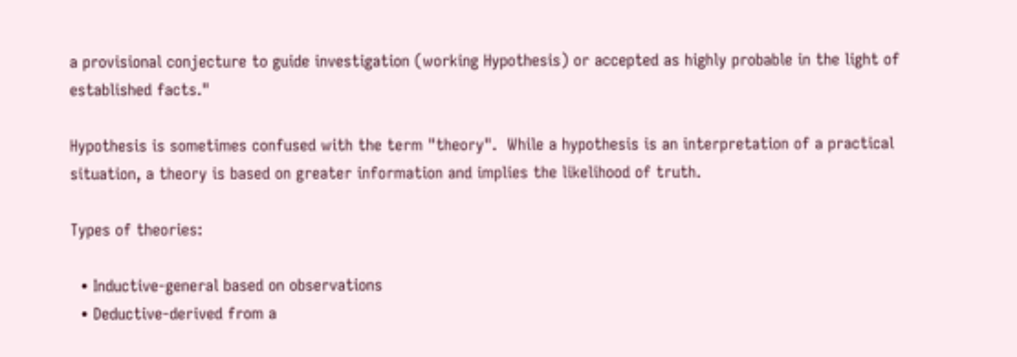a provisional conjecture to guide investigation (working Hypothesis) or accepted as highly probable in the light of established facts."

Hypothesis is sometimes confused with the term "theory".  While a hypothesis is an interpretation of a practical situation, a theory is based on greater information and implies the likelihood of truth.

Types of theories:

  • Inductive-general based on observations
  • Deductive-derived from a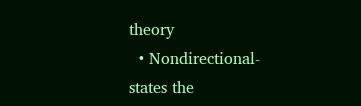theory
  • Nondirectional-states the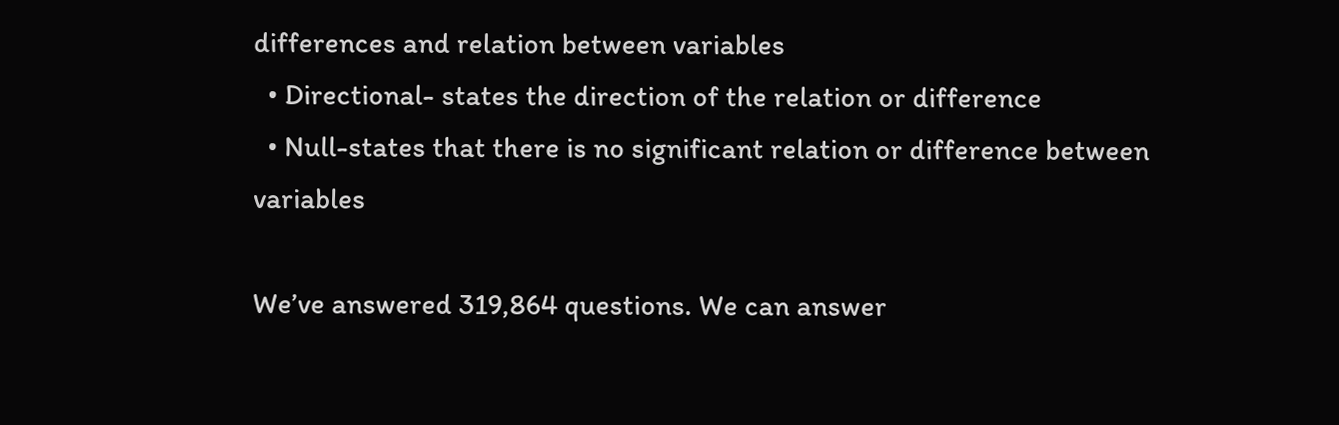differences and relation between variables
  • Directional- states the direction of the relation or difference
  • Null-states that there is no significant relation or difference between variables

We’ve answered 319,864 questions. We can answer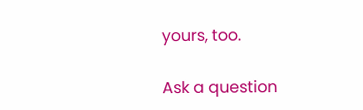yours, too.

Ask a question